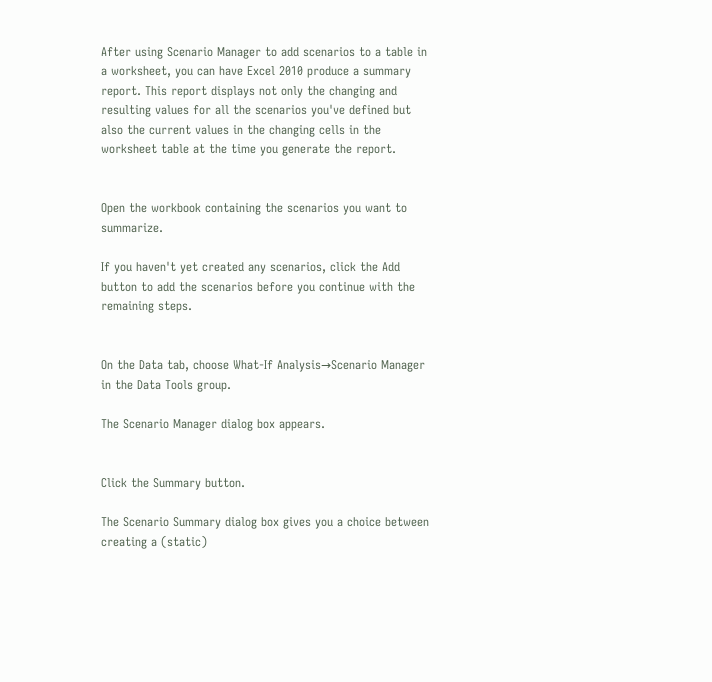After using Scenario Manager to add scenarios to a table in a worksheet, you can have Excel 2010 produce a summary report. This report displays not only the changing and resulting values for all the scenarios you've defined but also the current values in the changing cells in the worksheet table at the time you generate the report.


Open the workbook containing the scenarios you want to summarize.

If you haven't yet created any scenarios, click the Add button to add the scenarios before you continue with the remaining steps.


On the Data tab, choose What-If Analysis→Scenario Manager in the Data Tools group.

The Scenario Manager dialog box appears.


Click the Summary button.

The Scenario Summary dialog box gives you a choice between creating a (static)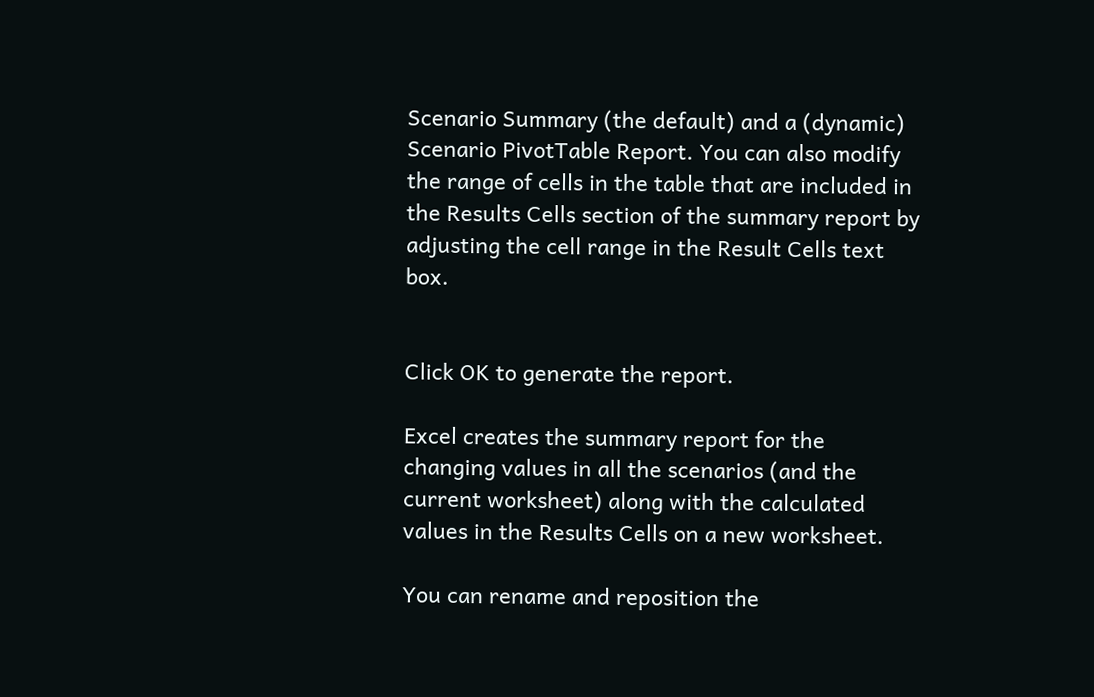Scenario Summary (the default) and a (dynamic) Scenario PivotTable Report. You can also modify the range of cells in the table that are included in the Results Cells section of the summary report by adjusting the cell range in the Result Cells text box.


Click OK to generate the report.

Excel creates the summary report for the changing values in all the scenarios (and the current worksheet) along with the calculated values in the Results Cells on a new worksheet.

You can rename and reposition the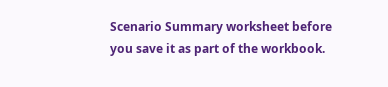Scenario Summary worksheet before you save it as part of the workbook.